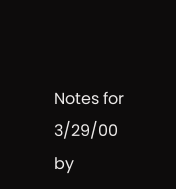Notes for 3/29/00 by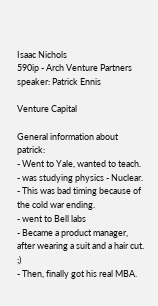Isaac Nichols
590ip - Arch Venture Partners speaker: Patrick Ennis

Venture Capital

General information about patrick:
- Went to Yale, wanted to teach.
- was studying physics - Nuclear.
- This was bad timing because of the cold war ending.
- went to Bell labs
- Became a product manager, after wearing a suit and a hair cut. ;)
- Then, finally got his real MBA.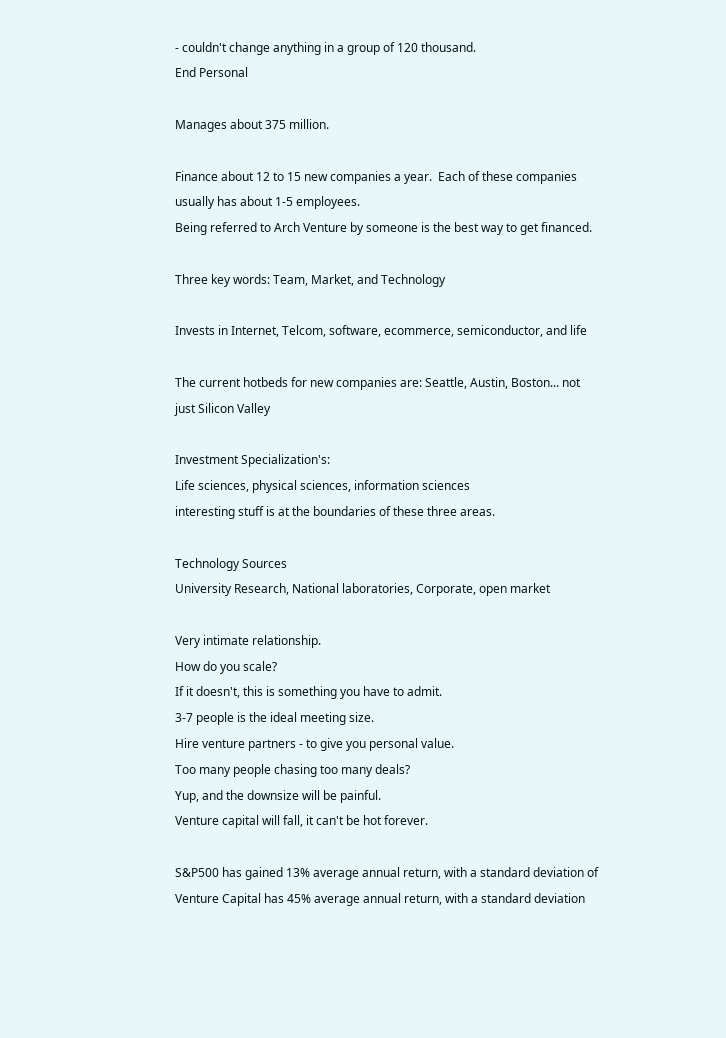- couldn't change anything in a group of 120 thousand.
End Personal

Manages about 375 million.

Finance about 12 to 15 new companies a year.  Each of these companies
usually has about 1-5 employees.
Being referred to Arch Venture by someone is the best way to get financed.

Three key words: Team, Market, and Technology

Invests in Internet, Telcom, software, ecommerce, semiconductor, and life

The current hotbeds for new companies are: Seattle, Austin, Boston... not
just Silicon Valley

Investment Specialization's:
Life sciences, physical sciences, information sciences
interesting stuff is at the boundaries of these three areas.

Technology Sources
University Research, National laboratories, Corporate, open market

Very intimate relationship.
How do you scale?
If it doesn't, this is something you have to admit.
3-7 people is the ideal meeting size.
Hire venture partners - to give you personal value.
Too many people chasing too many deals?
Yup, and the downsize will be painful.
Venture capital will fall, it can't be hot forever.

S&P500 has gained 13% average annual return, with a standard deviation of
Venture Capital has 45% average annual return, with a standard deviation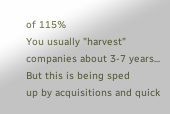of 115%
You usually "harvest" companies about 3-7 years...  But this is being sped
up by acquisitions and quick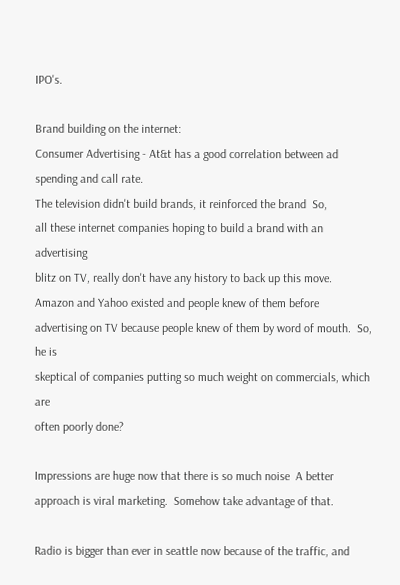IPO's.

Brand building on the internet:
Consumer Advertising - At&t has a good correlation between ad
spending and call rate.
The television didn't build brands, it reinforced the brand  So,
all these internet companies hoping to build a brand with an advertising
blitz on TV, really don't have any history to back up this move.
Amazon and Yahoo existed and people knew of them before
advertising on TV because people knew of them by word of mouth.  So, he is
skeptical of companies putting so much weight on commercials, which are
often poorly done?

Impressions are huge now that there is so much noise  A better
approach is viral marketing.  Somehow take advantage of that.

Radio is bigger than ever in seattle now because of the traffic, and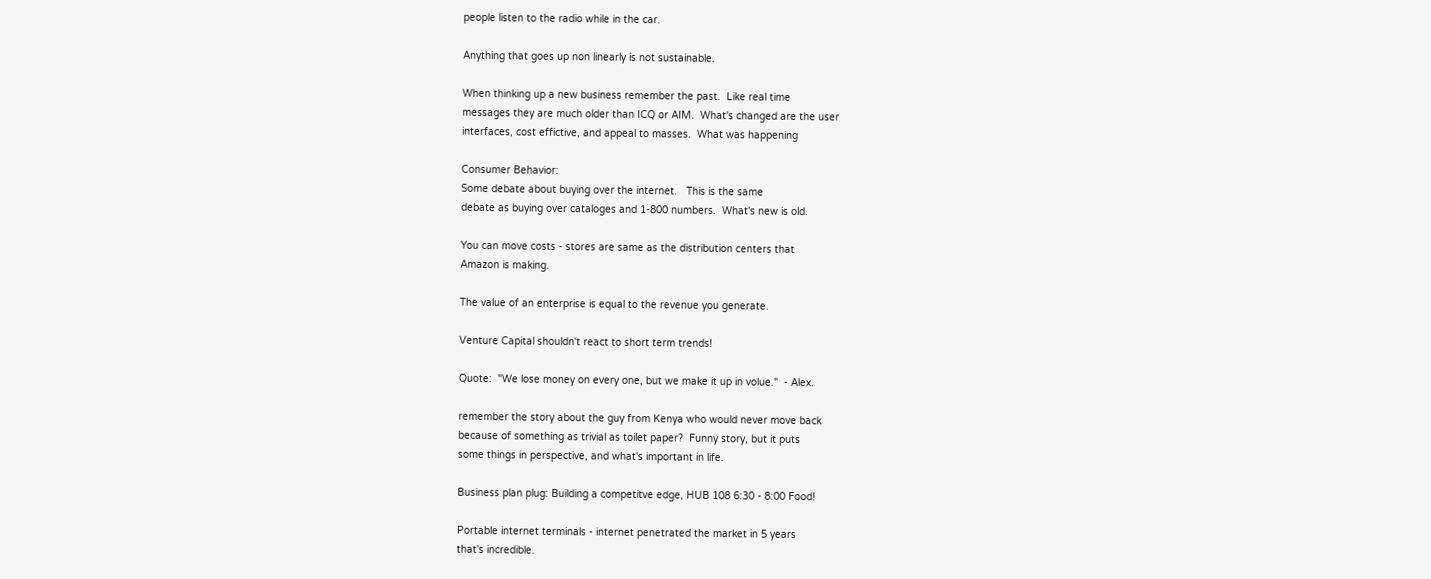people listen to the radio while in the car.

Anything that goes up non linearly is not sustainable.

When thinking up a new business remember the past.  Like real time
messages they are much older than ICQ or AIM.  What's changed are the user
interfaces, cost effictive, and appeal to masses.  What was happening

Consumer Behavior:
Some debate about buying over the internet.   This is the same
debate as buying over cataloges and 1-800 numbers.  What's new is old.

You can move costs - stores are same as the distribution centers that
Amazon is making.

The value of an enterprise is equal to the revenue you generate.

Venture Capital shouldn't react to short term trends!

Quote:  "We lose money on every one, but we make it up in volue."  - Alex.

remember the story about the guy from Kenya who would never move back
because of something as trivial as toilet paper?  Funny story, but it puts
some things in perspective, and what's important in life.

Business plan plug: Building a competitve edge, HUB 108 6:30 - 8:00 Food!

Portable internet terminals - internet penetrated the market in 5 years
that's incredible.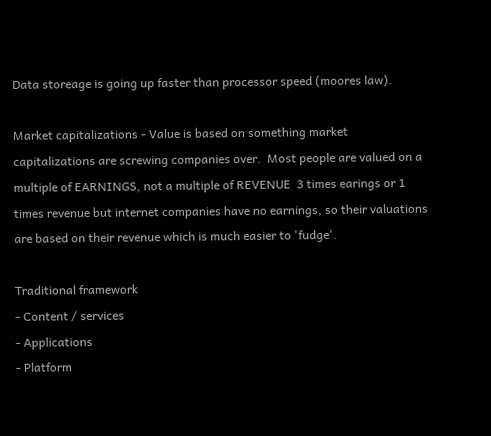Data storeage is going up faster than processor speed (moores law).

Market capitalizations - Value is based on something market
capitalizations are screwing companies over.  Most people are valued on a
multiple of EARNINGS, not a multiple of REVENUE  3 times earings or 1
times revenue but internet companies have no earnings, so their valuations
are based on their revenue which is much easier to 'fudge'.

Traditional framework
- Content / services
- Applications
- Platform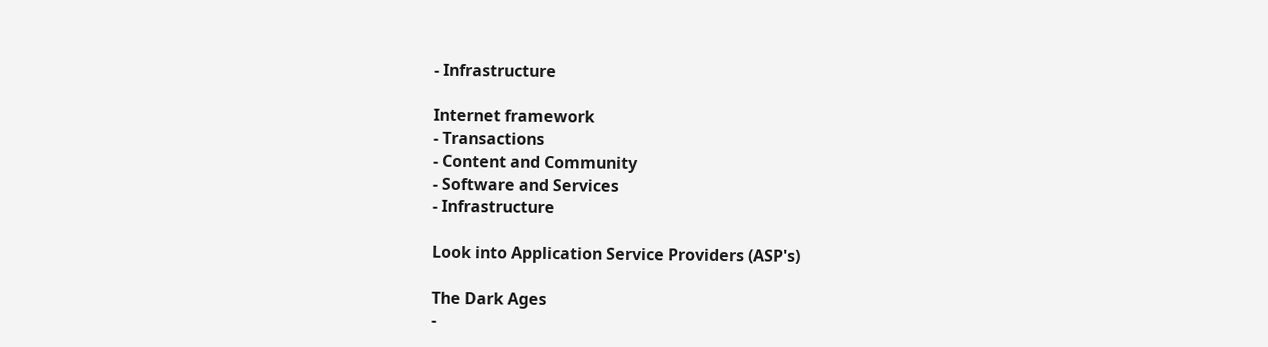- Infrastructure

Internet framework
- Transactions
- Content and Community
- Software and Services
- Infrastructure

Look into Application Service Providers (ASP's)

The Dark Ages
-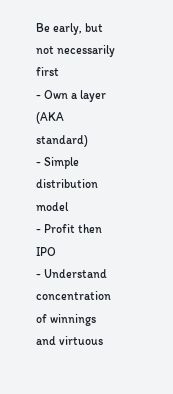Be early, but not necessarily first
- Own a layer (AKA standard)
- Simple distribution model
- Profit then IPO
- Understand concentration of winnings and virtuous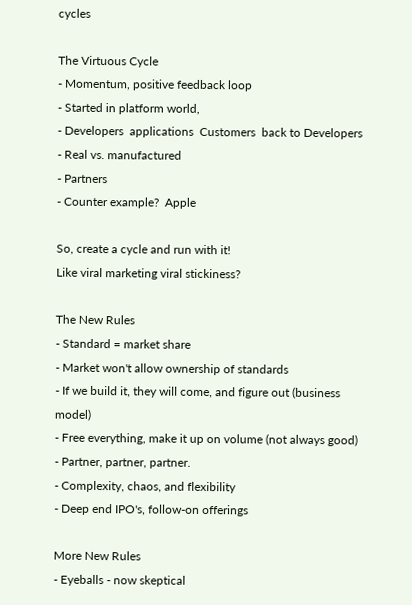cycles

The Virtuous Cycle
- Momentum, positive feedback loop
- Started in platform world,
- Developers  applications  Customers  back to Developers
- Real vs. manufactured
- Partners
- Counter example?  Apple

So, create a cycle and run with it!
Like viral marketing viral stickiness?

The New Rules
- Standard = market share
- Market won't allow ownership of standards
- If we build it, they will come, and figure out (business model)
- Free everything, make it up on volume (not always good)
- Partner, partner, partner.
- Complexity, chaos, and flexibility
- Deep end IPO's, follow-on offerings

More New Rules
- Eyeballs - now skeptical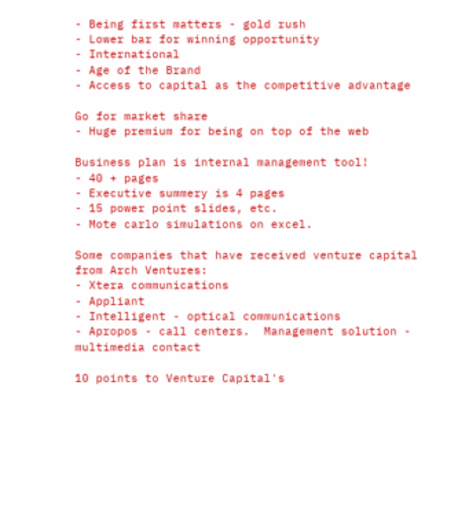- Being first matters - gold rush
- Lower bar for winning opportunity
- International
- Age of the Brand
- Access to capital as the competitive advantage

Go for market share
- Huge premium for being on top of the web

Business plan is internal management tool!
- 40 + pages
- Executive summery is 4 pages
- 15 power point slides, etc.
- Mote carlo simulations on excel.

Some companies that have received venture capital from Arch Ventures:
- Xtera communications
- Appliant
- Intelligent - optical communications
- Apropos - call centers.  Management solution - multimedia contact

10 points to Venture Capital's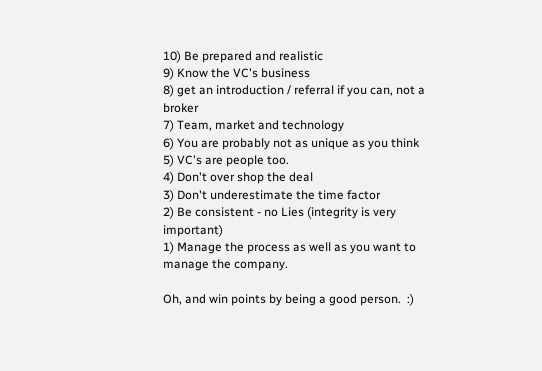10) Be prepared and realistic
9) Know the VC's business
8) get an introduction / referral if you can, not a broker
7) Team, market and technology
6) You are probably not as unique as you think
5) VC's are people too.
4) Don't over shop the deal
3) Don't underestimate the time factor
2) Be consistent - no Lies (integrity is very important)
1) Manage the process as well as you want to manage the company.

Oh, and win points by being a good person.  :)